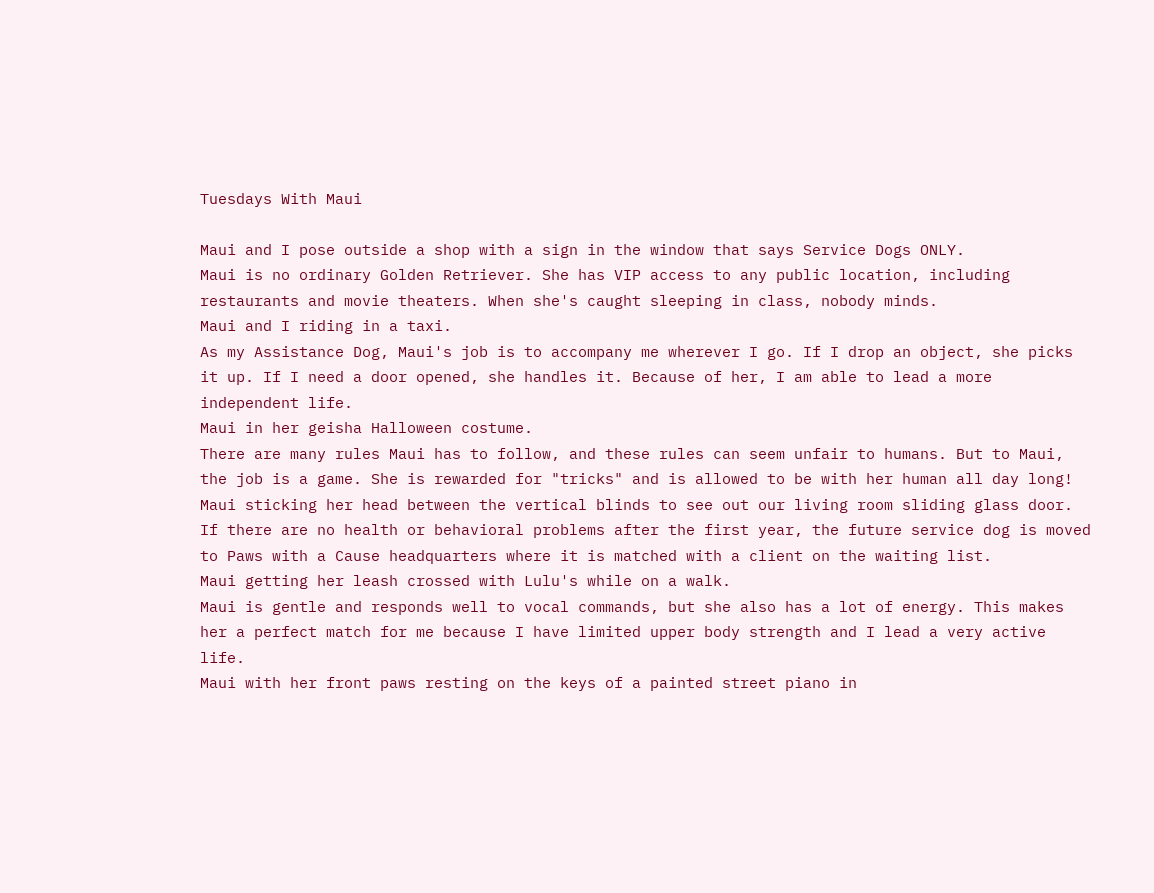Tuesdays With Maui

Maui and I pose outside a shop with a sign in the window that says Service Dogs ONLY.
Maui is no ordinary Golden Retriever. She has VIP access to any public location, including restaurants and movie theaters. When she's caught sleeping in class, nobody minds.
Maui and I riding in a taxi.
As my Assistance Dog, Maui's job is to accompany me wherever I go. If I drop an object, she picks it up. If I need a door opened, she handles it. Because of her, I am able to lead a more independent life.
Maui in her geisha Halloween costume.
There are many rules Maui has to follow, and these rules can seem unfair to humans. But to Maui, the job is a game. She is rewarded for "tricks" and is allowed to be with her human all day long!
Maui sticking her head between the vertical blinds to see out our living room sliding glass door.
If there are no health or behavioral problems after the first year, the future service dog is moved to Paws with a Cause headquarters where it is matched with a client on the waiting list.
Maui getting her leash crossed with Lulu's while on a walk.
Maui is gentle and responds well to vocal commands, but she also has a lot of energy. This makes her a perfect match for me because I have limited upper body strength and I lead a very active life.
Maui with her front paws resting on the keys of a painted street piano in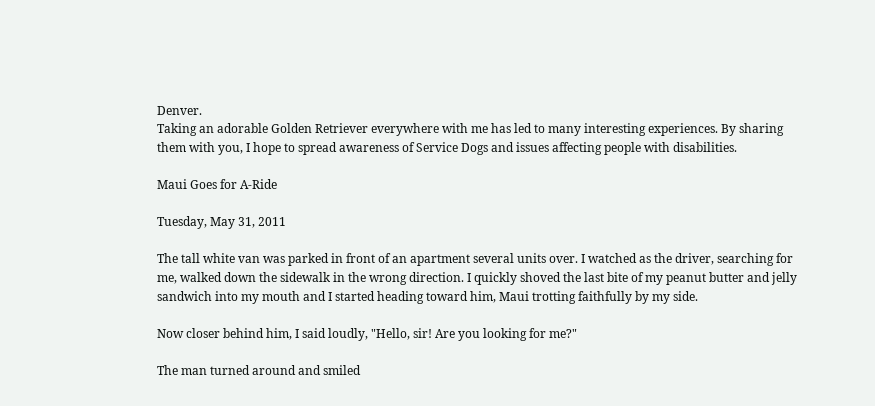Denver.
Taking an adorable Golden Retriever everywhere with me has led to many interesting experiences. By sharing them with you, I hope to spread awareness of Service Dogs and issues affecting people with disabilities.

Maui Goes for A-Ride

Tuesday, May 31, 2011

The tall white van was parked in front of an apartment several units over. I watched as the driver, searching for me, walked down the sidewalk in the wrong direction. I quickly shoved the last bite of my peanut butter and jelly sandwich into my mouth and I started heading toward him, Maui trotting faithfully by my side.

Now closer behind him, I said loudly, "Hello, sir! Are you looking for me?"

The man turned around and smiled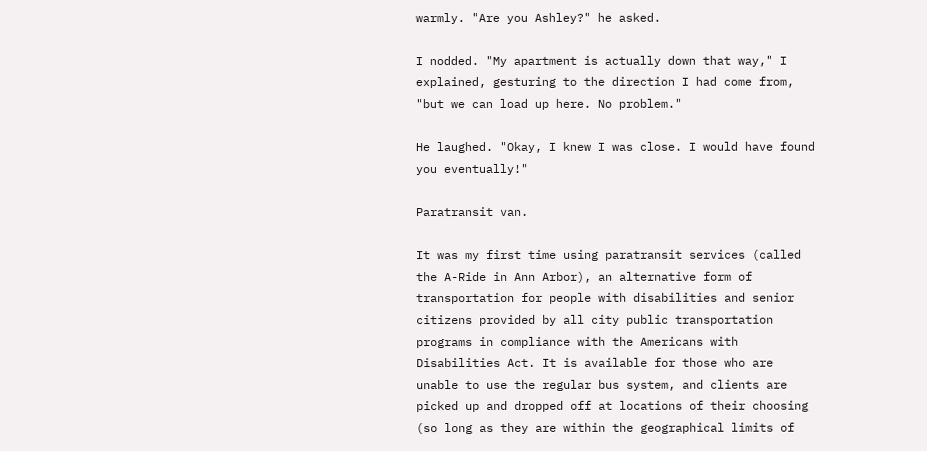warmly. "Are you Ashley?" he asked.

I nodded. "My apartment is actually down that way," I explained, gesturing to the direction I had come from, "but we can load up here. No problem."

He laughed. "Okay, I knew I was close. I would have found you eventually!"

Paratransit van.

It was my first time using paratransit services (called the A-Ride in Ann Arbor), an alternative form of transportation for people with disabilities and senior citizens provided by all city public transportation programs in compliance with the Americans with Disabilities Act. It is available for those who are unable to use the regular bus system, and clients are picked up and dropped off at locations of their choosing (so long as they are within the geographical limits of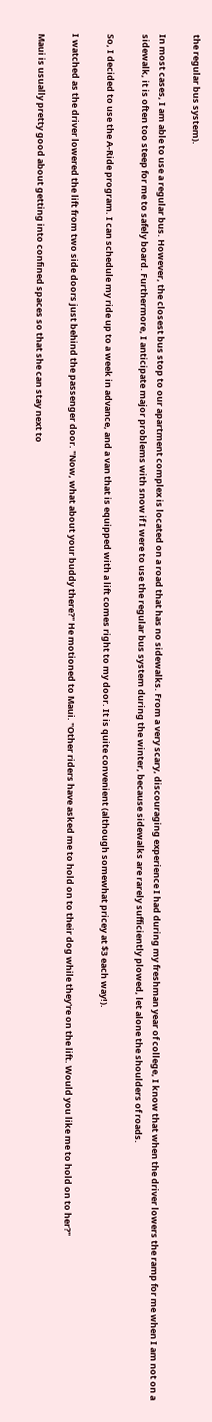the regular bus system).

In most cases, I am able to use a regular bus. However, the closest bus stop to our apartment complex is located on a road that has no sidewalks. From a very scary, discouraging experience I had during my freshman year of college, I know that when the driver lowers the ramp for me when I am not on a sidewalk, it is often too steep for me to safely board. Furthermore, I anticipate major problems with snow if I were to use the regular bus system during the winter, because sidewalks are rarely sufficiently plowed, let alone the shoulders of roads.

So, I decided to use the A-Ride program. I can schedule my ride up to a week in advance, and a van that is equipped with a lift comes right to my door. It is quite convenient (although somewhat pricey at $3 each way!).

I watched as the driver lowered the lift from two side doors just behind the passenger door. "Now, what about your buddy there?" He motioned to Maui. "Other riders have asked me to hold on to their dog while they're on the lift. Would you like me to hold on to her?"

Maui is usually pretty good about getting into confined spaces so that she can stay next to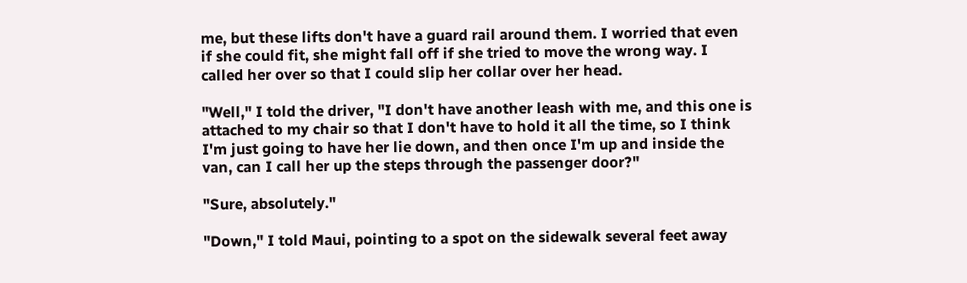me, but these lifts don't have a guard rail around them. I worried that even if she could fit, she might fall off if she tried to move the wrong way. I called her over so that I could slip her collar over her head.

"Well," I told the driver, "I don't have another leash with me, and this one is attached to my chair so that I don't have to hold it all the time, so I think I'm just going to have her lie down, and then once I'm up and inside the van, can I call her up the steps through the passenger door?"

"Sure, absolutely."

"Down," I told Maui, pointing to a spot on the sidewalk several feet away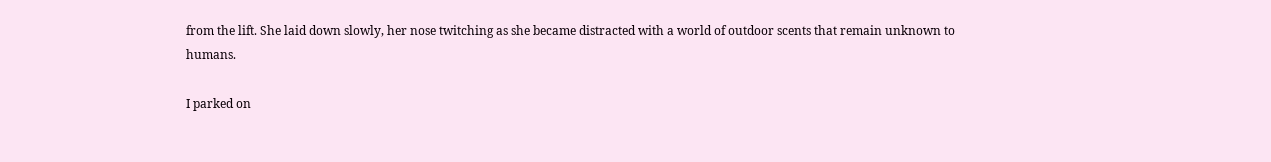from the lift. She laid down slowly, her nose twitching as she became distracted with a world of outdoor scents that remain unknown to humans.

I parked on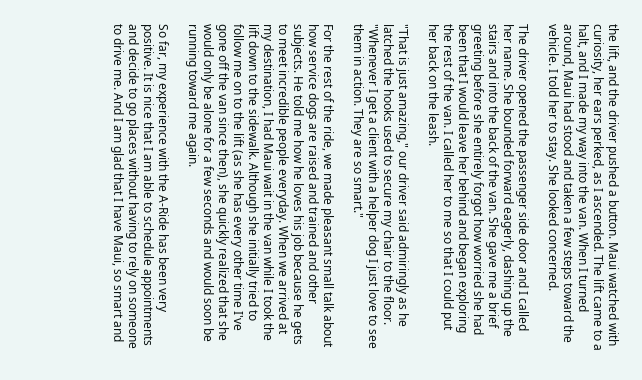the lift, and the driver pushed a button. Maui watched with curiosity, her ears perked, as I ascended. The lift came to a halt, and I made my way into the van. When I turned around, Maui had stood and taken a few steps toward the vehicle. I told her to stay. She looked concerned.

The driver opened the passenger side door and I called her name. She bounded forward eagerly, dashing up the stairs and into the back of the van. She gave me a brief greeting before she entirely forgot how worried she had been that I would leave her behind and began exploring the rest of the van. I called her to me so that I could put her back on the leash.

"That is just amazing," our driver said admiringly as he latched the hooks used to secure my chair to the floor. "Whenever I get a client with a helper dog I just love to see them in action. They are so smart."

For the rest of the ride, we made pleasant small talk about how service dogs are raised and trained and other subjects. He told me how he loves his job because he gets to meet incredible people everyday. When we arrived at my destination, I had Maui wait in the van while I took the lift down to the sidewalk. Although she initially tried to follow me on to the lift (as she has every other time I've gone off the van since then), she quickly realized that she would only be alone for a few seconds and would soon be running toward me again.

So far, my experience with the A-Ride has been very positive. It is nice that I am able to schedule appointments and decide to go places without having to rely on someone to drive me. And I am glad that I have Maui, so smart and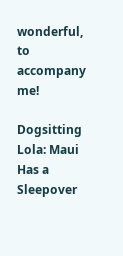wonderful, to accompany me!

Dogsitting Lola: Maui Has a Sleepover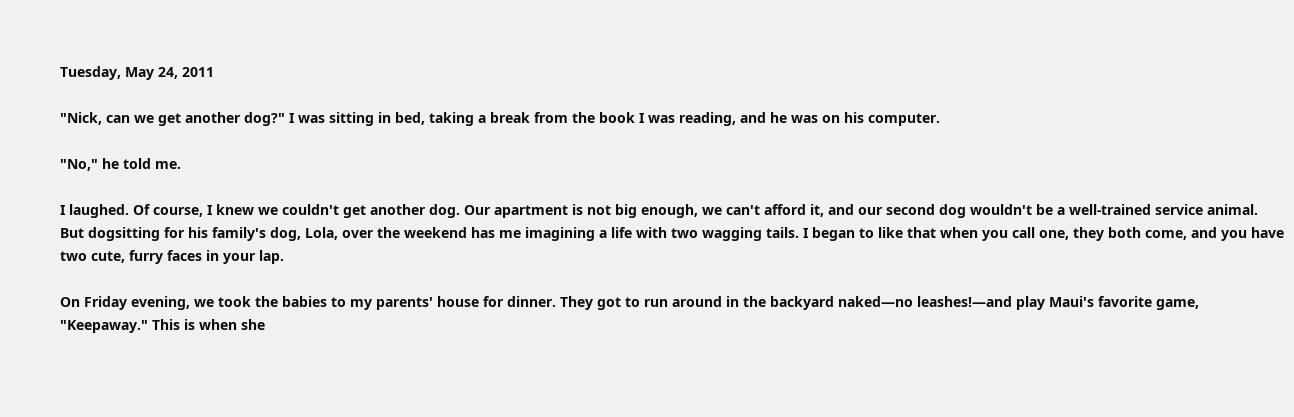Tuesday, May 24, 2011

"Nick, can we get another dog?" I was sitting in bed, taking a break from the book I was reading, and he was on his computer.

"No," he told me.

I laughed. Of course, I knew we couldn't get another dog. Our apartment is not big enough, we can't afford it, and our second dog wouldn't be a well-trained service animal. But dogsitting for his family's dog, Lola, over the weekend has me imagining a life with two wagging tails. I began to like that when you call one, they both come, and you have two cute, furry faces in your lap.

On Friday evening, we took the babies to my parents' house for dinner. They got to run around in the backyard naked—no leashes!—and play Maui's favorite game, "Keepaway." This is when she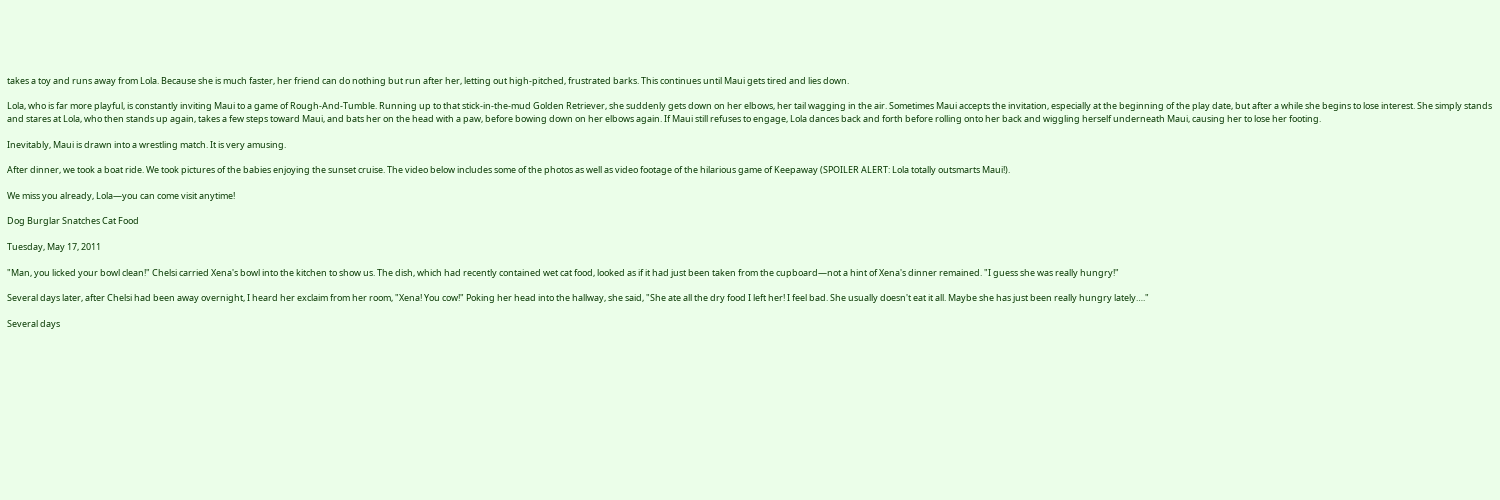takes a toy and runs away from Lola. Because she is much faster, her friend can do nothing but run after her, letting out high-pitched, frustrated barks. This continues until Maui gets tired and lies down.

Lola, who is far more playful, is constantly inviting Maui to a game of Rough-And-Tumble. Running up to that stick-in-the-mud Golden Retriever, she suddenly gets down on her elbows, her tail wagging in the air. Sometimes Maui accepts the invitation, especially at the beginning of the play date, but after a while she begins to lose interest. She simply stands and stares at Lola, who then stands up again, takes a few steps toward Maui, and bats her on the head with a paw, before bowing down on her elbows again. If Maui still refuses to engage, Lola dances back and forth before rolling onto her back and wiggling herself underneath Maui, causing her to lose her footing.

Inevitably, Maui is drawn into a wrestling match. It is very amusing.

After dinner, we took a boat ride. We took pictures of the babies enjoying the sunset cruise. The video below includes some of the photos as well as video footage of the hilarious game of Keepaway (SPOILER ALERT: Lola totally outsmarts Maui!).

We miss you already, Lola—you can come visit anytime!

Dog Burglar Snatches Cat Food

Tuesday, May 17, 2011

"Man, you licked your bowl clean!" Chelsi carried Xena's bowl into the kitchen to show us. The dish, which had recently contained wet cat food, looked as if it had just been taken from the cupboard—not a hint of Xena's dinner remained. "I guess she was really hungry!"

Several days later, after Chelsi had been away overnight, I heard her exclaim from her room, "Xena! You cow!" Poking her head into the hallway, she said, "She ate all the dry food I left her! I feel bad. She usually doesn't eat it all. Maybe she has just been really hungry lately…."

Several days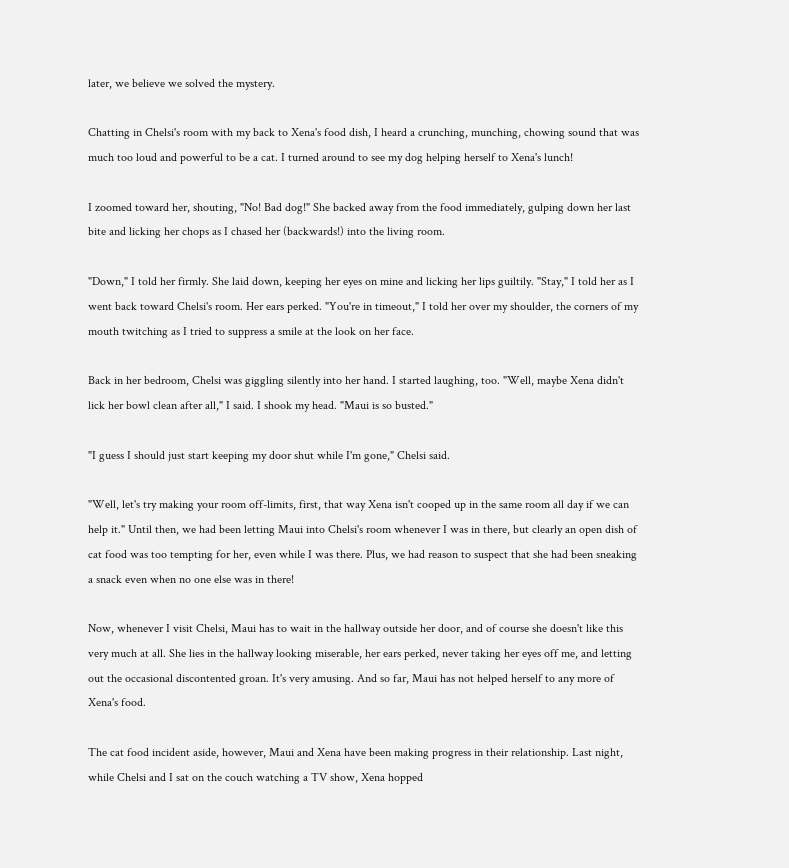later, we believe we solved the mystery.

Chatting in Chelsi's room with my back to Xena's food dish, I heard a crunching, munching, chowing sound that was much too loud and powerful to be a cat. I turned around to see my dog helping herself to Xena's lunch!

I zoomed toward her, shouting, "No! Bad dog!" She backed away from the food immediately, gulping down her last bite and licking her chops as I chased her (backwards!) into the living room.

"Down," I told her firmly. She laid down, keeping her eyes on mine and licking her lips guiltily. "Stay," I told her as I went back toward Chelsi's room. Her ears perked. "You're in timeout," I told her over my shoulder, the corners of my mouth twitching as I tried to suppress a smile at the look on her face.

Back in her bedroom, Chelsi was giggling silently into her hand. I started laughing, too. "Well, maybe Xena didn't lick her bowl clean after all," I said. I shook my head. "Maui is so busted."

"I guess I should just start keeping my door shut while I'm gone," Chelsi said.

"Well, let's try making your room off-limits, first, that way Xena isn't cooped up in the same room all day if we can help it." Until then, we had been letting Maui into Chelsi's room whenever I was in there, but clearly an open dish of cat food was too tempting for her, even while I was there. Plus, we had reason to suspect that she had been sneaking a snack even when no one else was in there!

Now, whenever I visit Chelsi, Maui has to wait in the hallway outside her door, and of course she doesn't like this very much at all. She lies in the hallway looking miserable, her ears perked, never taking her eyes off me, and letting out the occasional discontented groan. It's very amusing. And so far, Maui has not helped herself to any more of Xena's food.

The cat food incident aside, however, Maui and Xena have been making progress in their relationship. Last night, while Chelsi and I sat on the couch watching a TV show, Xena hopped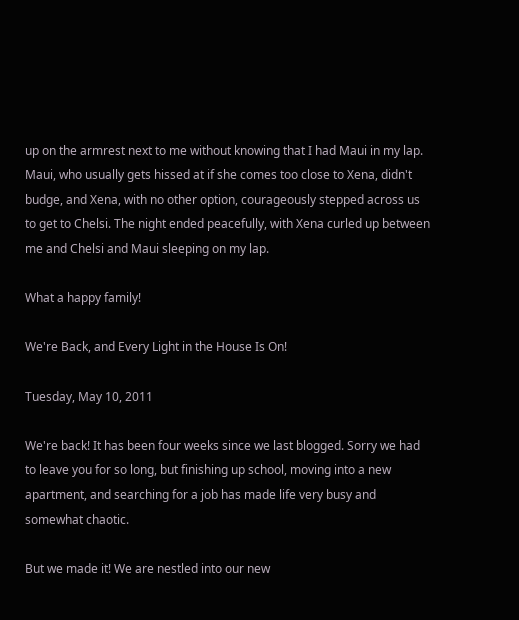up on the armrest next to me without knowing that I had Maui in my lap. Maui, who usually gets hissed at if she comes too close to Xena, didn't budge, and Xena, with no other option, courageously stepped across us to get to Chelsi. The night ended peacefully, with Xena curled up between me and Chelsi and Maui sleeping on my lap.

What a happy family!

We're Back, and Every Light in the House Is On!

Tuesday, May 10, 2011

We're back! It has been four weeks since we last blogged. Sorry we had to leave you for so long, but finishing up school, moving into a new apartment, and searching for a job has made life very busy and somewhat chaotic.

But we made it! We are nestled into our new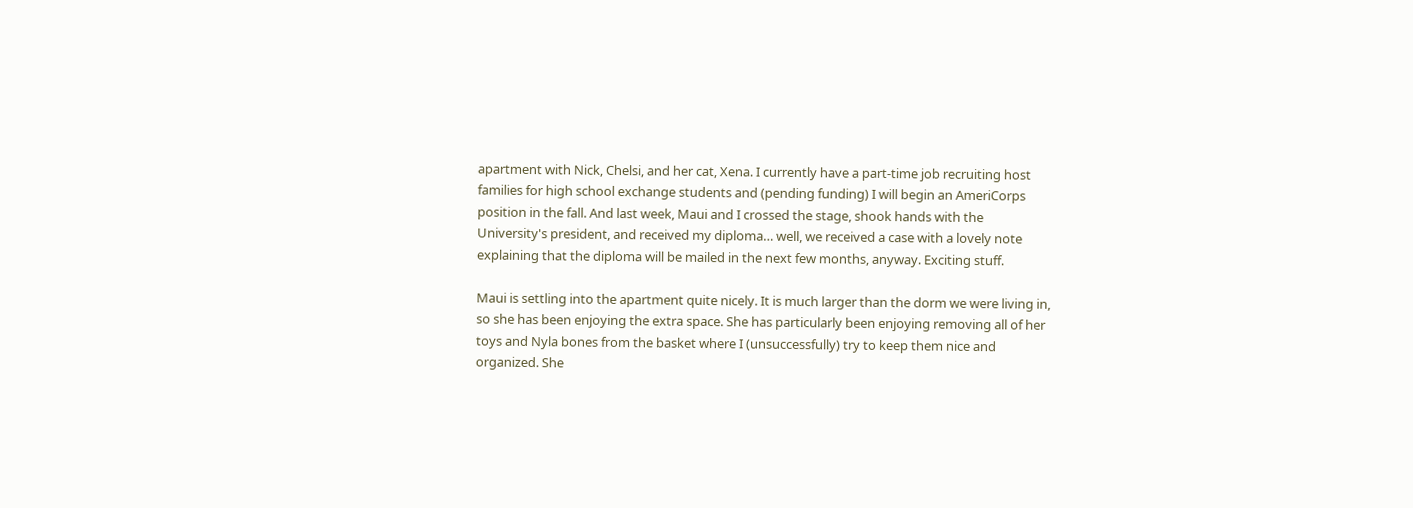apartment with Nick, Chelsi, and her cat, Xena. I currently have a part-time job recruiting host families for high school exchange students and (pending funding) I will begin an AmeriCorps position in the fall. And last week, Maui and I crossed the stage, shook hands with the University's president, and received my diploma… well, we received a case with a lovely note explaining that the diploma will be mailed in the next few months, anyway. Exciting stuff.

Maui is settling into the apartment quite nicely. It is much larger than the dorm we were living in, so she has been enjoying the extra space. She has particularly been enjoying removing all of her toys and Nyla bones from the basket where I (unsuccessfully) try to keep them nice and organized. She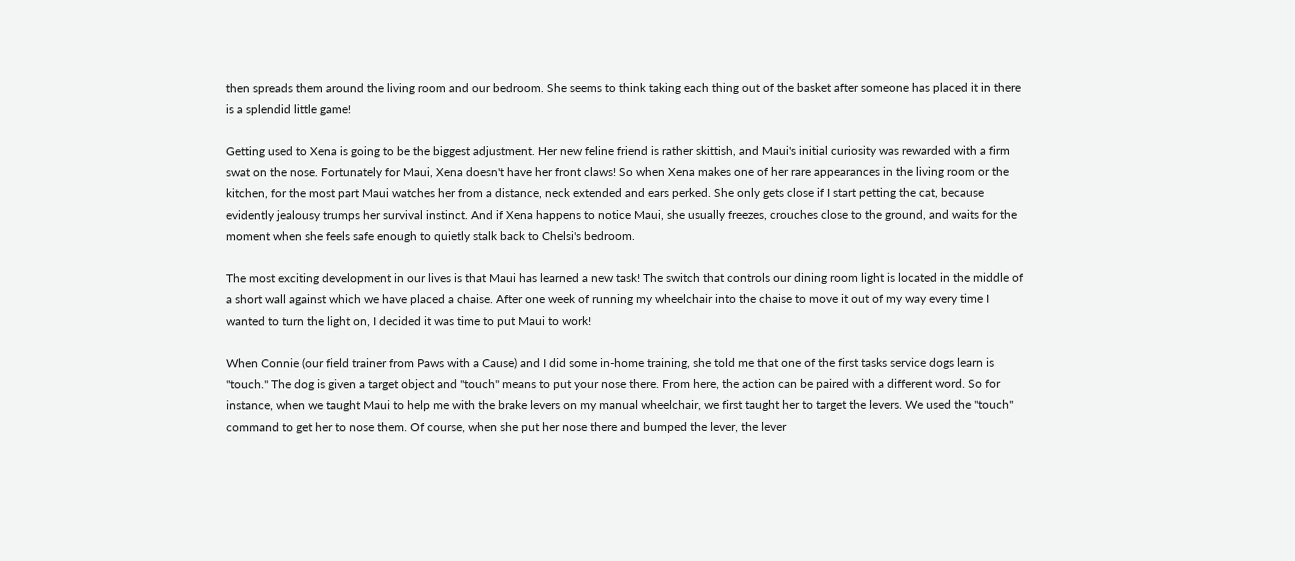then spreads them around the living room and our bedroom. She seems to think taking each thing out of the basket after someone has placed it in there is a splendid little game!

Getting used to Xena is going to be the biggest adjustment. Her new feline friend is rather skittish, and Maui's initial curiosity was rewarded with a firm swat on the nose. Fortunately for Maui, Xena doesn't have her front claws! So when Xena makes one of her rare appearances in the living room or the kitchen, for the most part Maui watches her from a distance, neck extended and ears perked. She only gets close if I start petting the cat, because evidently jealousy trumps her survival instinct. And if Xena happens to notice Maui, she usually freezes, crouches close to the ground, and waits for the moment when she feels safe enough to quietly stalk back to Chelsi's bedroom.

The most exciting development in our lives is that Maui has learned a new task! The switch that controls our dining room light is located in the middle of a short wall against which we have placed a chaise. After one week of running my wheelchair into the chaise to move it out of my way every time I wanted to turn the light on, I decided it was time to put Maui to work!

When Connie (our field trainer from Paws with a Cause) and I did some in-home training, she told me that one of the first tasks service dogs learn is "touch." The dog is given a target object and "touch" means to put your nose there. From here, the action can be paired with a different word. So for instance, when we taught Maui to help me with the brake levers on my manual wheelchair, we first taught her to target the levers. We used the "touch" command to get her to nose them. Of course, when she put her nose there and bumped the lever, the lever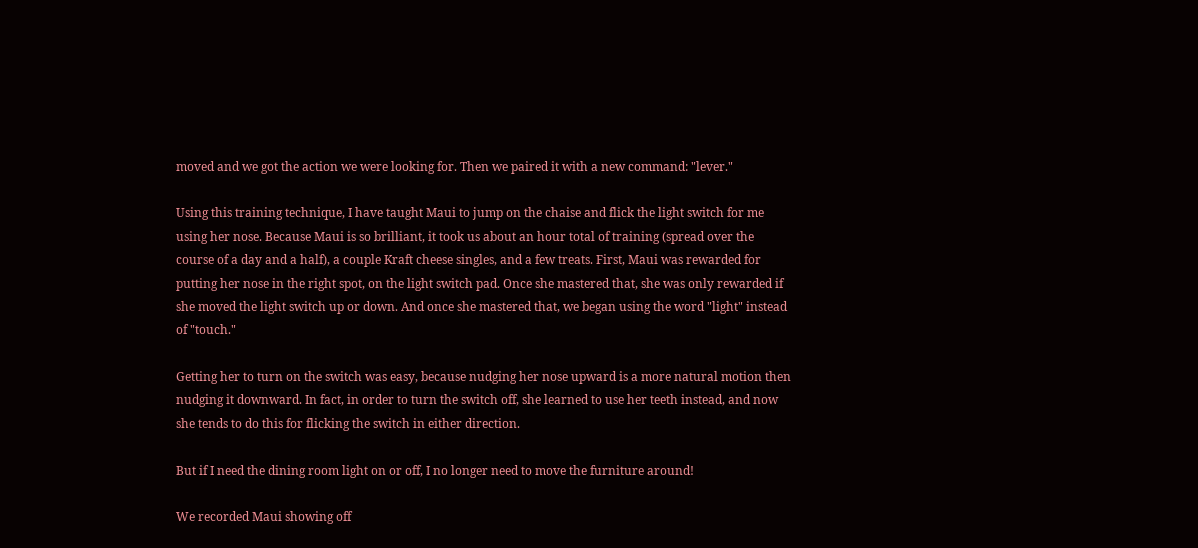moved and we got the action we were looking for. Then we paired it with a new command: "lever."

Using this training technique, I have taught Maui to jump on the chaise and flick the light switch for me using her nose. Because Maui is so brilliant, it took us about an hour total of training (spread over the course of a day and a half), a couple Kraft cheese singles, and a few treats. First, Maui was rewarded for putting her nose in the right spot, on the light switch pad. Once she mastered that, she was only rewarded if she moved the light switch up or down. And once she mastered that, we began using the word "light" instead of "touch."

Getting her to turn on the switch was easy, because nudging her nose upward is a more natural motion then nudging it downward. In fact, in order to turn the switch off, she learned to use her teeth instead, and now she tends to do this for flicking the switch in either direction.

But if I need the dining room light on or off, I no longer need to move the furniture around!

We recorded Maui showing off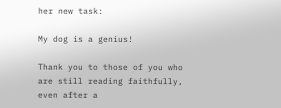her new task:

My dog is a genius!

Thank you to those of you who are still reading faithfully, even after a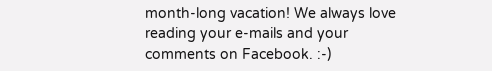month-long vacation! We always love reading your e-mails and your comments on Facebook. :-)